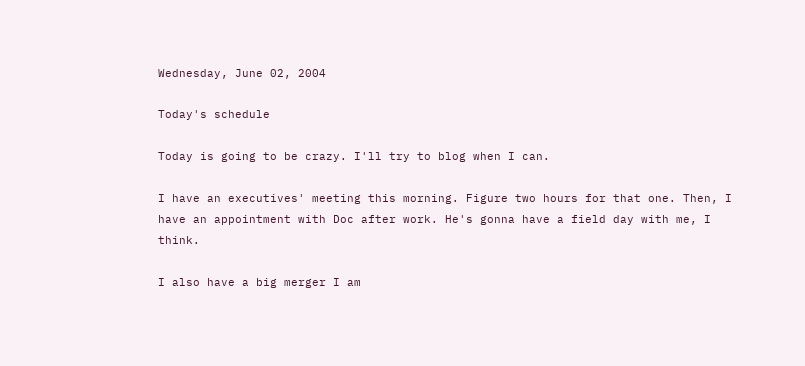Wednesday, June 02, 2004

Today's schedule

Today is going to be crazy. I'll try to blog when I can.

I have an executives' meeting this morning. Figure two hours for that one. Then, I have an appointment with Doc after work. He's gonna have a field day with me, I think.

I also have a big merger I am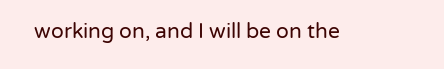working on, and I will be on the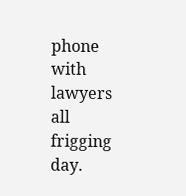phone with lawyers all frigging day.